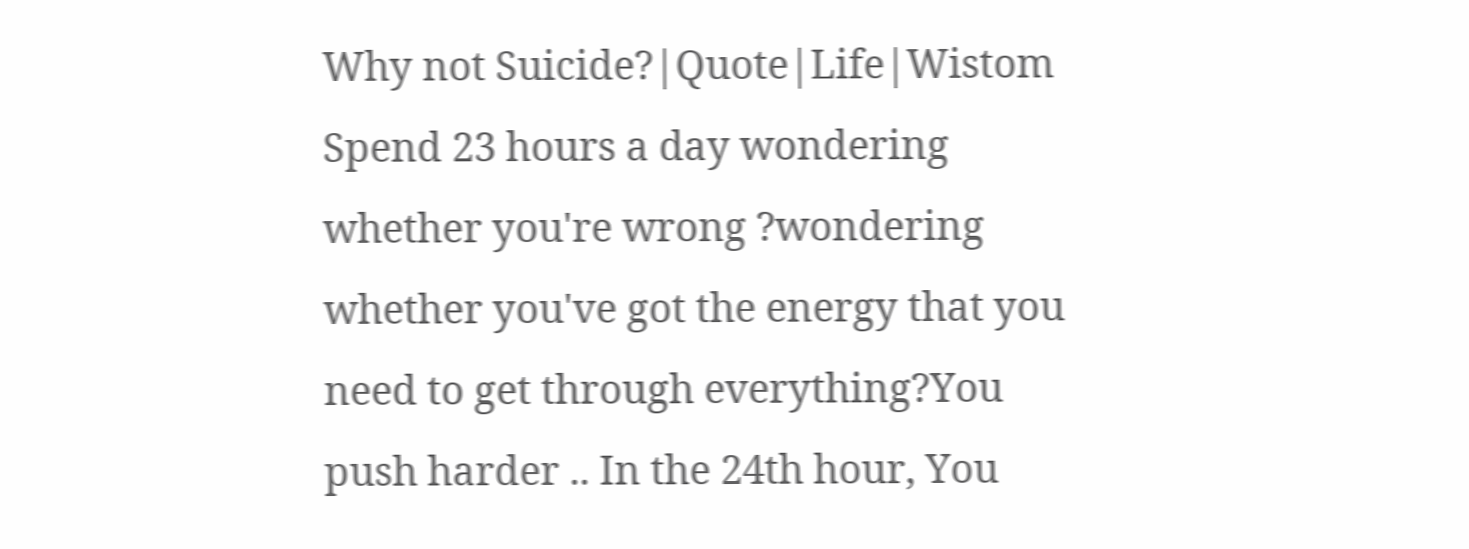Why not Suicide?|Quote|Life|Wistom
Spend 23 hours a day wondering whether you're wrong ?wondering whether you've got the energy that you need to get through everything?You push harder .. In the 24th hour, You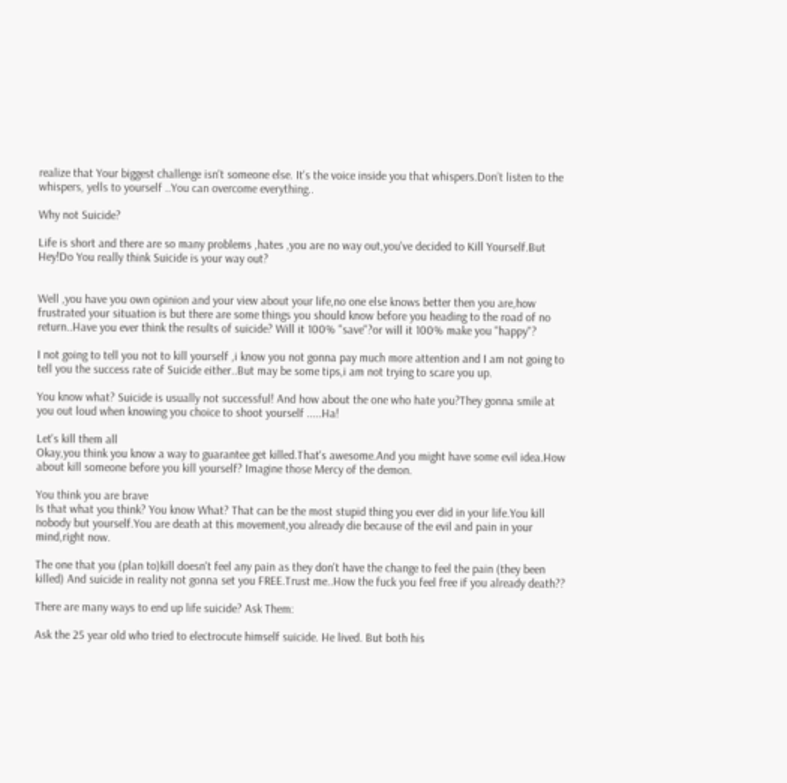realize that Your biggest challenge isn't someone else. It's the voice inside you that whispers.Don’t listen to the whispers, yells to yourself ..You can overcome everything..

Why not Suicide?

Life is short and there are so many problems ,hates ,you are no way out,you've decided to Kill Yourself.But Hey!Do You really think Suicide is your way out?


Well ,you have you own opinion and your view about your life,no one else knows better then you are,how frustrated your situation is but there are some things you should know before you heading to the road of no return..Have you ever think the results of suicide? Will it 100% "save"?or will it 100% make you "happy"?

I not going to tell you not to kill yourself ,i know you not gonna pay much more attention and I am not going to tell you the success rate of Suicide either..But may be some tips,i am not trying to scare you up.

You know what? Suicide is usually not successful! And how about the one who hate you?They gonna smile at you out loud when knowing you choice to shoot yourself .....Ha!

Let's kill them all
Okay,you think you know a way to guarantee get killed.That's awesome.And you might have some evil idea.How about kill someone before you kill yourself? Imagine those Mercy of the demon.

You think you are brave
Is that what you think? You know What? That can be the most stupid thing you ever did in your life.You kill nobody but yourself.You are death at this movement,you already die because of the evil and pain in your mind,right now.

The one that you (plan to)kill doesn't feel any pain as they don't have the change to feel the pain (they been killed) And suicide in reality not gonna set you FREE.Trust me..How the fuck you feel free if you already death??

There are many ways to end up life suicide? Ask Them:

Ask the 25 year old who tried to electrocute himself suicide. He lived. But both his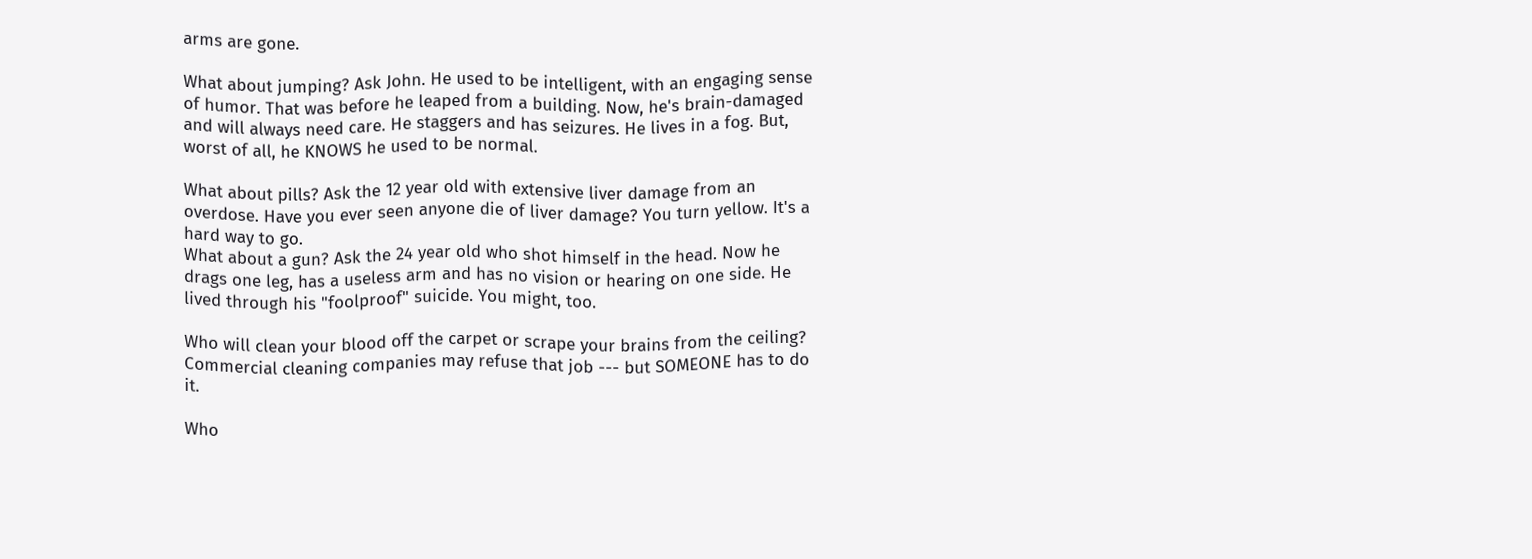arms are gone.

What about jumping? Ask John. He used to be intelligent, with an engaging sense of humor. That was before he leaped from a building. Now, he's brain-damaged and will always need care. He staggers and has seizures. He lives in a fog. But, worst of all, he KNOWS he used to be normal.

What about pills? Ask the 12 year old with extensive liver damage from an overdose. Have you ever seen anyone die of liver damage? You turn yellow. It's a hard way to go.
What about a gun? Ask the 24 year old who shot himself in the head. Now he drags one leg, has a useless arm and has no vision or hearing on one side. He lived through his "foolproof" suicide. You might, too.

Who will clean your blood off the carpet or scrape your brains from the ceiling? Commercial cleaning companies may refuse that job --- but SOMEONE has to do it.

Who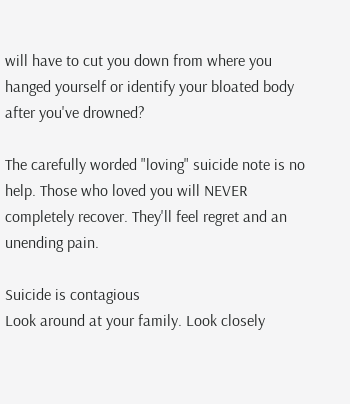will have to cut you down from where you hanged yourself or identify your bloated body after you've drowned?

The carefully worded "loving" suicide note is no help. Those who loved you will NEVER completely recover. They'll feel regret and an unending pain.

Suicide is contagious
Look around at your family. Look closely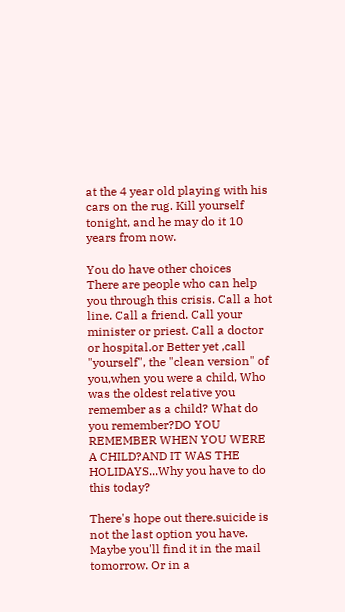at the 4 year old playing with his cars on the rug. Kill yourself tonight, and he may do it 10 years from now.

You do have other choices
There are people who can help you through this crisis. Call a hot line. Call a friend. Call your minister or priest. Call a doctor or hospital.or Better yet ,call "yourself", the "clean version" of  you,when you were a child, Who was the oldest relative you remember as a child? What do you remember?DO YOU REMEMBER WHEN YOU WERE A CHILD?AND IT WAS THE HOLIDAYS...Why you have to do this today?

There's hope out there.suicide is not the last option you have. Maybe you'll find it in the mail tomorrow. Or in a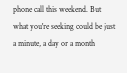phone call this weekend. But what you're seeking could be just a minute, a day or a month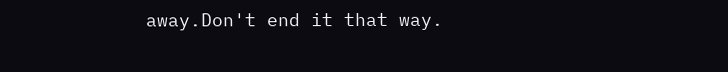away.Don't end it that way.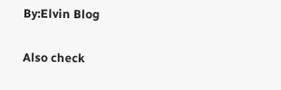By:Elvin Blog

Also check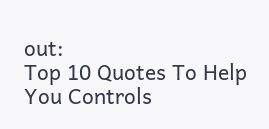out:
Top 10 Quotes To Help You Controls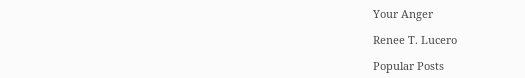Your Anger

Renee T. Lucero

Popular Posts